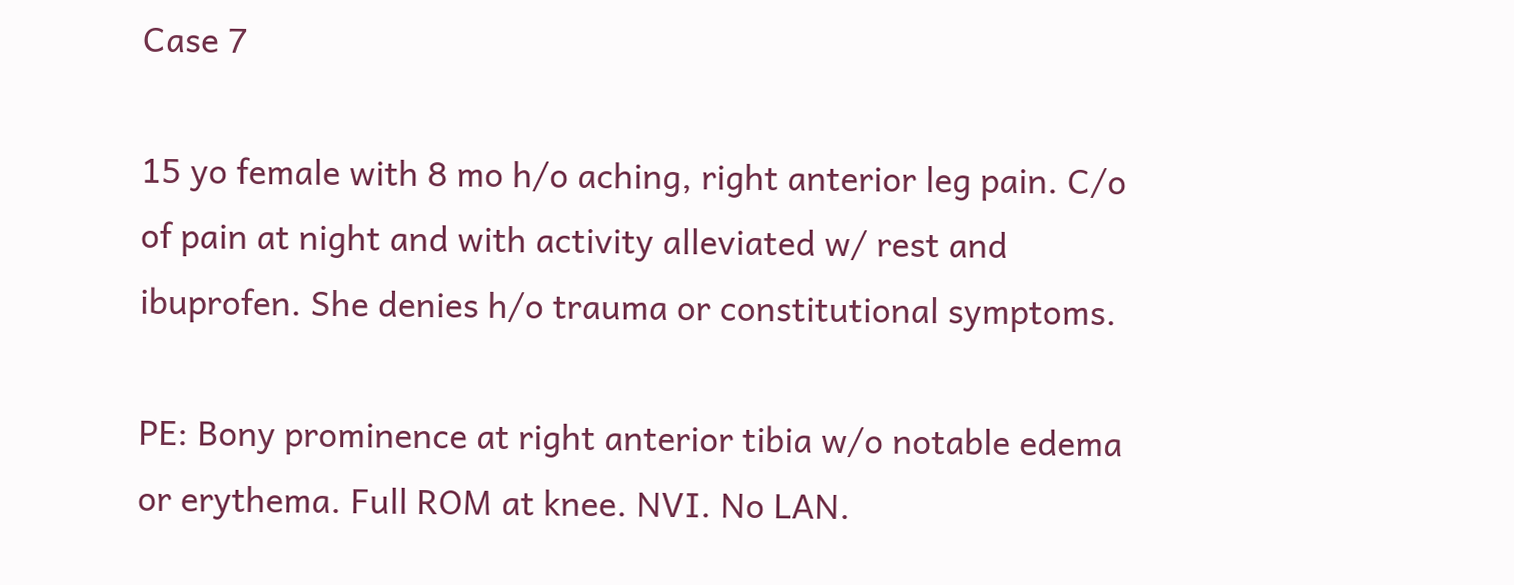Case 7

15 yo female with 8 mo h/o aching, right anterior leg pain. C/o of pain at night and with activity alleviated w/ rest and ibuprofen. She denies h/o trauma or constitutional symptoms.

PE: Bony prominence at right anterior tibia w/o notable edema or erythema. Full ROM at knee. NVI. No LAN.